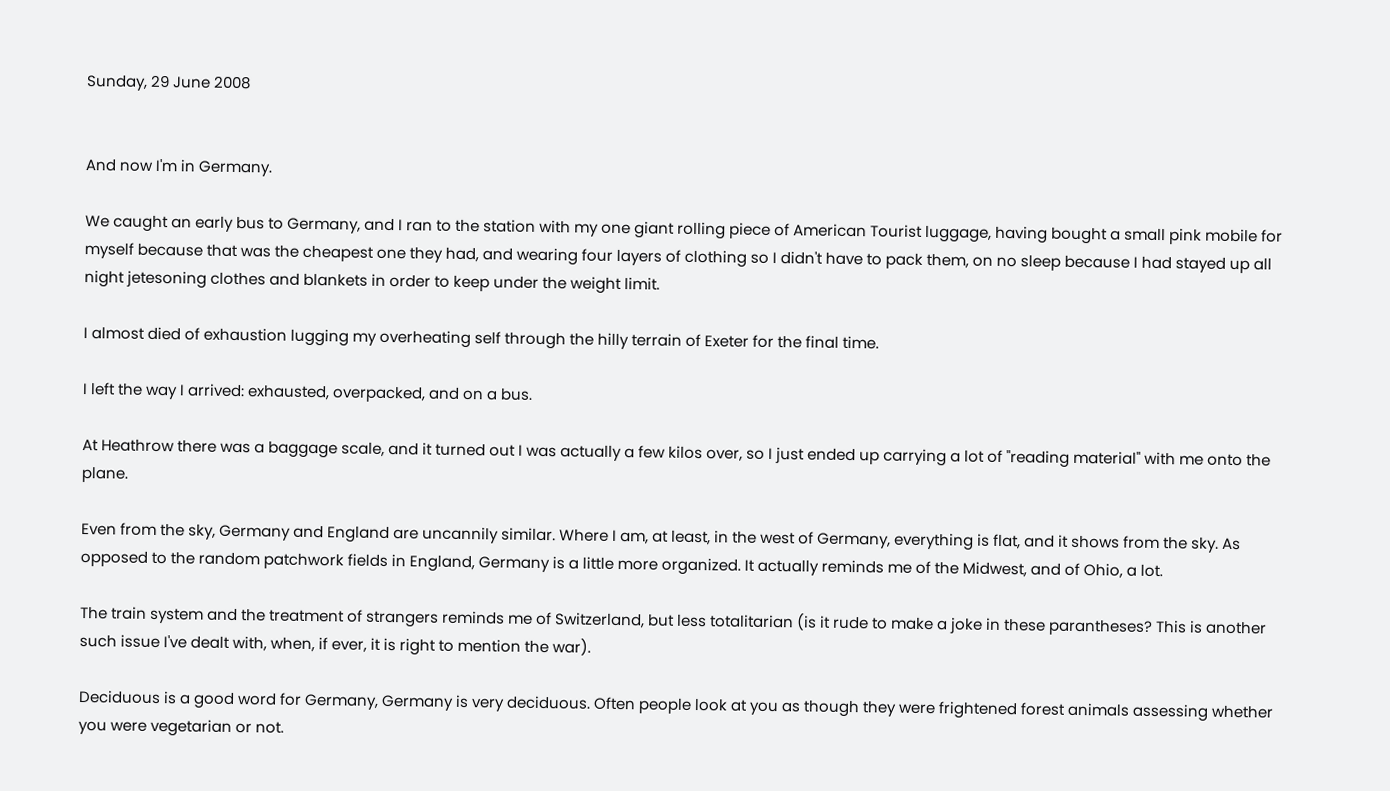Sunday, 29 June 2008


And now I'm in Germany.

We caught an early bus to Germany, and I ran to the station with my one giant rolling piece of American Tourist luggage, having bought a small pink mobile for myself because that was the cheapest one they had, and wearing four layers of clothing so I didn't have to pack them, on no sleep because I had stayed up all night jetesoning clothes and blankets in order to keep under the weight limit.

I almost died of exhaustion lugging my overheating self through the hilly terrain of Exeter for the final time.

I left the way I arrived: exhausted, overpacked, and on a bus.

At Heathrow there was a baggage scale, and it turned out I was actually a few kilos over, so I just ended up carrying a lot of "reading material" with me onto the plane.

Even from the sky, Germany and England are uncannily similar. Where I am, at least, in the west of Germany, everything is flat, and it shows from the sky. As opposed to the random patchwork fields in England, Germany is a little more organized. It actually reminds me of the Midwest, and of Ohio, a lot.

The train system and the treatment of strangers reminds me of Switzerland, but less totalitarian (is it rude to make a joke in these parantheses? This is another such issue I've dealt with, when, if ever, it is right to mention the war).

Deciduous is a good word for Germany, Germany is very deciduous. Often people look at you as though they were frightened forest animals assessing whether you were vegetarian or not.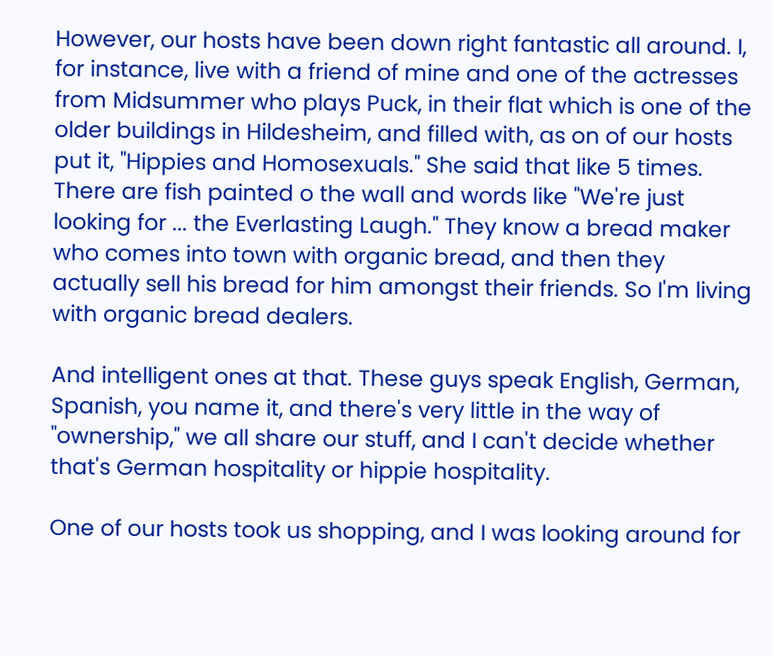However, our hosts have been down right fantastic all around. I, for instance, live with a friend of mine and one of the actresses from Midsummer who plays Puck, in their flat which is one of the older buildings in Hildesheim, and filled with, as on of our hosts put it, "Hippies and Homosexuals." She said that like 5 times. There are fish painted o the wall and words like "We're just looking for ... the Everlasting Laugh." They know a bread maker who comes into town with organic bread, and then they actually sell his bread for him amongst their friends. So I'm living with organic bread dealers.

And intelligent ones at that. These guys speak English, German, Spanish, you name it, and there's very little in the way of "ownership," we all share our stuff, and I can't decide whether that's German hospitality or hippie hospitality.

One of our hosts took us shopping, and I was looking around for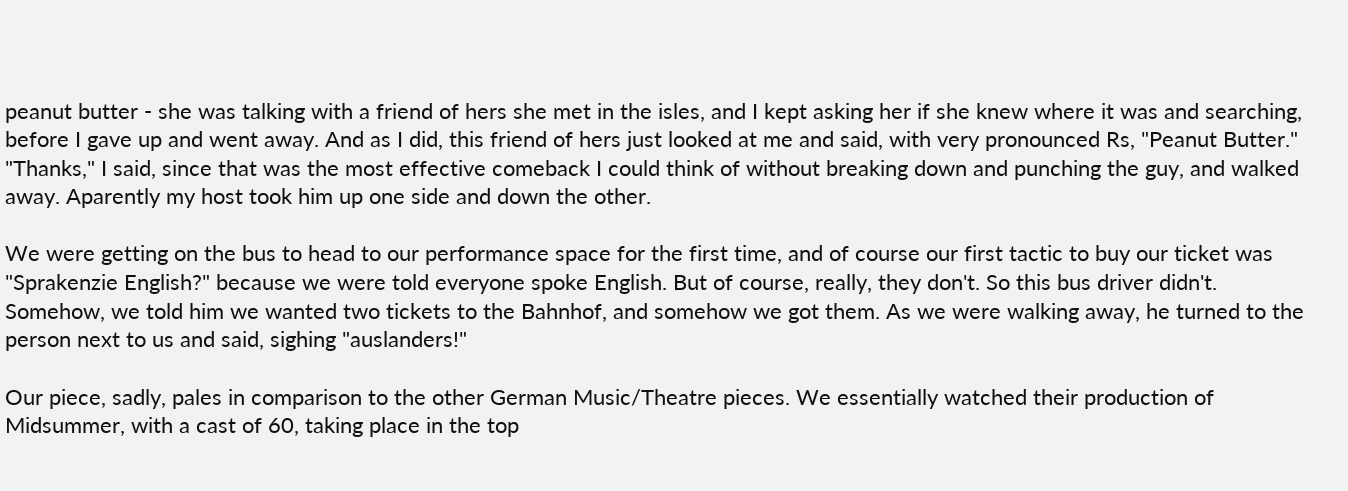peanut butter - she was talking with a friend of hers she met in the isles, and I kept asking her if she knew where it was and searching, before I gave up and went away. And as I did, this friend of hers just looked at me and said, with very pronounced Rs, "Peanut Butter." "Thanks," I said, since that was the most effective comeback I could think of without breaking down and punching the guy, and walked away. Aparently my host took him up one side and down the other.

We were getting on the bus to head to our performance space for the first time, and of course our first tactic to buy our ticket was "Sprakenzie English?" because we were told everyone spoke English. But of course, really, they don't. So this bus driver didn't. Somehow, we told him we wanted two tickets to the Bahnhof, and somehow we got them. As we were walking away, he turned to the person next to us and said, sighing "auslanders!"

Our piece, sadly, pales in comparison to the other German Music/Theatre pieces. We essentially watched their production of Midsummer, with a cast of 60, taking place in the top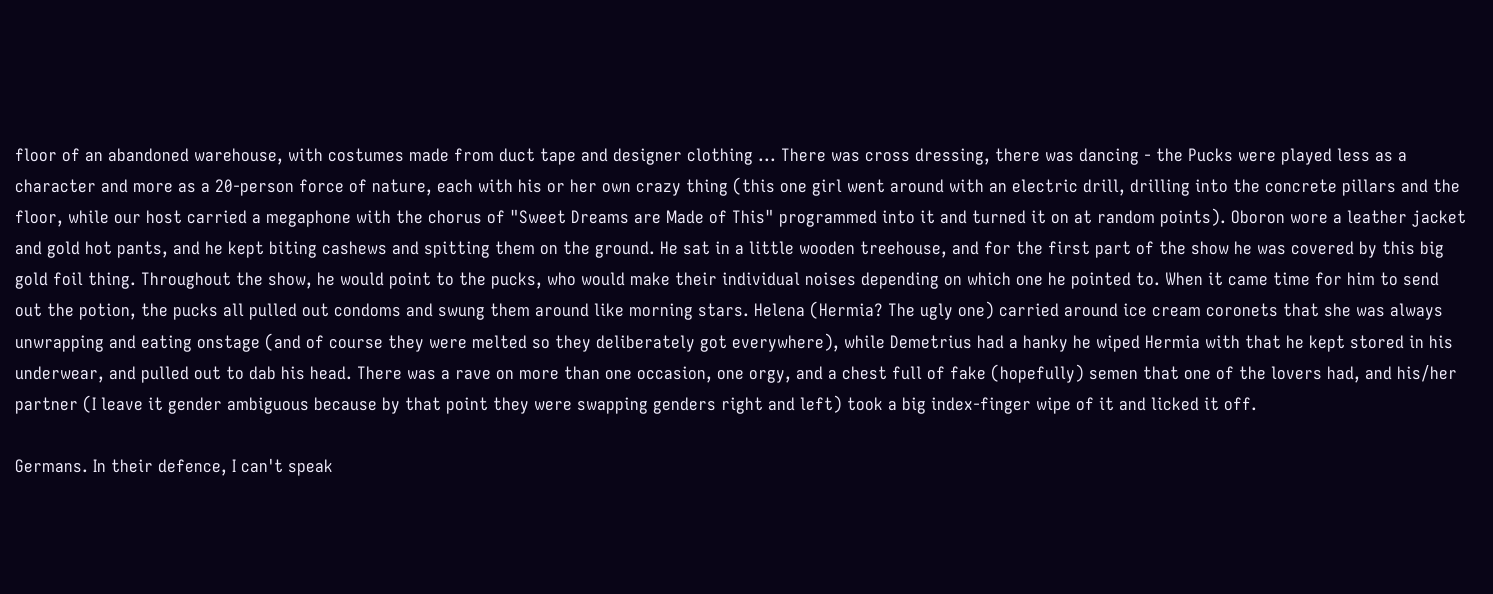floor of an abandoned warehouse, with costumes made from duct tape and designer clothing ... There was cross dressing, there was dancing - the Pucks were played less as a character and more as a 20-person force of nature, each with his or her own crazy thing (this one girl went around with an electric drill, drilling into the concrete pillars and the floor, while our host carried a megaphone with the chorus of "Sweet Dreams are Made of This" programmed into it and turned it on at random points). Oboron wore a leather jacket and gold hot pants, and he kept biting cashews and spitting them on the ground. He sat in a little wooden treehouse, and for the first part of the show he was covered by this big gold foil thing. Throughout the show, he would point to the pucks, who would make their individual noises depending on which one he pointed to. When it came time for him to send out the potion, the pucks all pulled out condoms and swung them around like morning stars. Helena (Hermia? The ugly one) carried around ice cream coronets that she was always unwrapping and eating onstage (and of course they were melted so they deliberately got everywhere), while Demetrius had a hanky he wiped Hermia with that he kept stored in his underwear, and pulled out to dab his head. There was a rave on more than one occasion, one orgy, and a chest full of fake (hopefully) semen that one of the lovers had, and his/her partner (I leave it gender ambiguous because by that point they were swapping genders right and left) took a big index-finger wipe of it and licked it off.

Germans. In their defence, I can't speak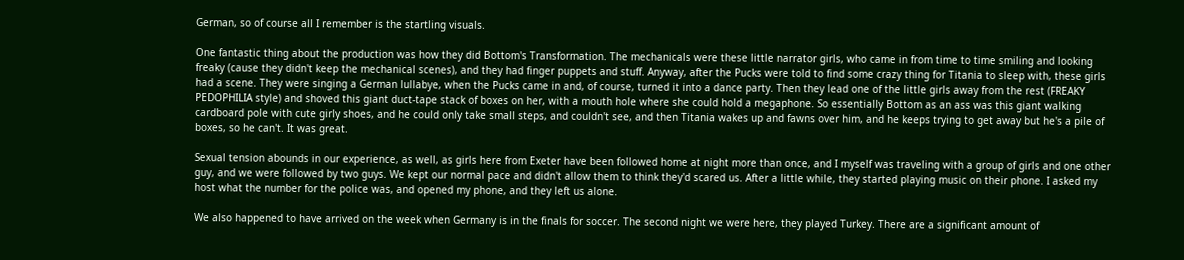German, so of course all I remember is the startling visuals.

One fantastic thing about the production was how they did Bottom's Transformation. The mechanicals were these little narrator girls, who came in from time to time smiling and looking freaky (cause they didn't keep the mechanical scenes), and they had finger puppets and stuff. Anyway, after the Pucks were told to find some crazy thing for Titania to sleep with, these girls had a scene. They were singing a German lullabye, when the Pucks came in and, of course, turned it into a dance party. Then they lead one of the little girls away from the rest (FREAKY PEDOPHILIA style) and shoved this giant duct-tape stack of boxes on her, with a mouth hole where she could hold a megaphone. So essentially Bottom as an ass was this giant walking cardboard pole with cute girly shoes, and he could only take small steps, and couldn't see, and then Titania wakes up and fawns over him, and he keeps trying to get away but he's a pile of boxes, so he can't. It was great.

Sexual tension abounds in our experience, as well, as girls here from Exeter have been followed home at night more than once, and I myself was traveling with a group of girls and one other guy, and we were followed by two guys. We kept our normal pace and didn't allow them to think they'd scared us. After a little while, they started playing music on their phone. I asked my host what the number for the police was, and opened my phone, and they left us alone.

We also happened to have arrived on the week when Germany is in the finals for soccer. The second night we were here, they played Turkey. There are a significant amount of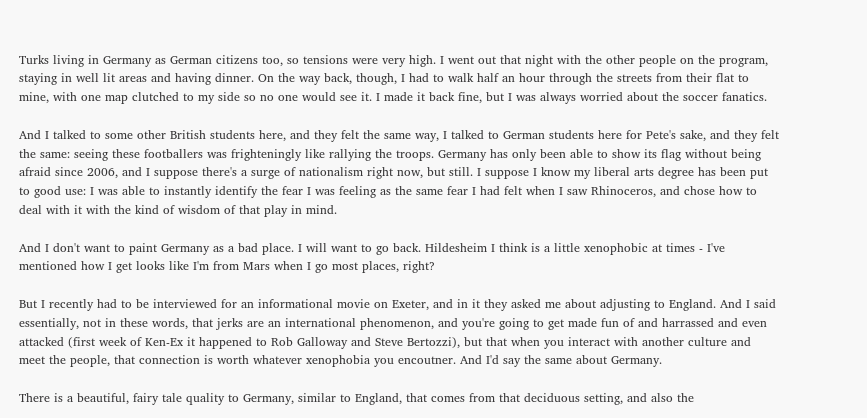Turks living in Germany as German citizens too, so tensions were very high. I went out that night with the other people on the program, staying in well lit areas and having dinner. On the way back, though, I had to walk half an hour through the streets from their flat to mine, with one map clutched to my side so no one would see it. I made it back fine, but I was always worried about the soccer fanatics.

And I talked to some other British students here, and they felt the same way, I talked to German students here for Pete's sake, and they felt the same: seeing these footballers was frighteningly like rallying the troops. Germany has only been able to show its flag without being afraid since 2006, and I suppose there's a surge of nationalism right now, but still. I suppose I know my liberal arts degree has been put to good use: I was able to instantly identify the fear I was feeling as the same fear I had felt when I saw Rhinoceros, and chose how to deal with it with the kind of wisdom of that play in mind.

And I don't want to paint Germany as a bad place. I will want to go back. Hildesheim I think is a little xenophobic at times - I've mentioned how I get looks like I'm from Mars when I go most places, right?

But I recently had to be interviewed for an informational movie on Exeter, and in it they asked me about adjusting to England. And I said essentially, not in these words, that jerks are an international phenomenon, and you're going to get made fun of and harrassed and even attacked (first week of Ken-Ex it happened to Rob Galloway and Steve Bertozzi), but that when you interact with another culture and meet the people, that connection is worth whatever xenophobia you encoutner. And I'd say the same about Germany.

There is a beautiful, fairy tale quality to Germany, similar to England, that comes from that deciduous setting, and also the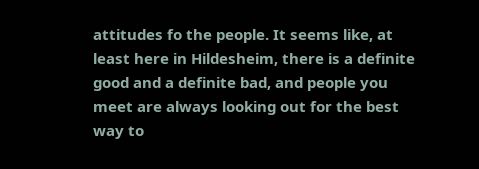attitudes fo the people. It seems like, at least here in Hildesheim, there is a definite good and a definite bad, and people you meet are always looking out for the best way to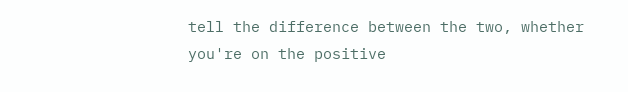tell the difference between the two, whether you're on the positive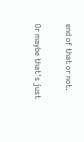end of that or not.

Or maybe that's just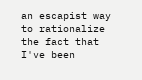an escapist way to rationalize the fact that I've been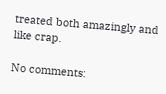treated both amazingly and like crap.

No comments: